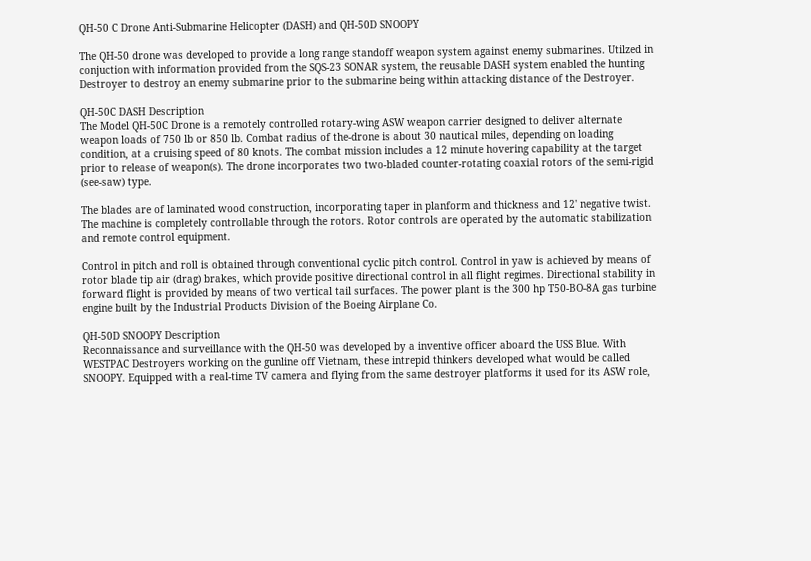QH-50 C Drone Anti-Submarine Helicopter (DASH) and QH-50D SNOOPY

The QH-50 drone was developed to provide a long range standoff weapon system against enemy submarines. Utilzed in conjuction with information provided from the SQS-23 SONAR system, the reusable DASH system enabled the hunting Destroyer to destroy an enemy submarine prior to the submarine being within attacking distance of the Destroyer.

QH-50C DASH Description
The Model QH-50C Drone is a remotely controlled rotary-wing ASW weapon carrier designed to deliver alternate weapon loads of 750 lb or 850 lb. Combat radius of the-drone is about 30 nautical miles, depending on loading condition, at a cruising speed of 80 knots. The combat mission includes a 12 minute hovering capability at the target prior to release of weapon(s). The drone incorporates two two-bladed counter-rotating coaxial rotors of the semi-rigid (see-saw) type.

The blades are of laminated wood construction, incorporating taper in planform and thickness and 12' negative twist. The machine is completely controllable through the rotors. Rotor controls are operated by the automatic stabilization and remote control equipment.

Control in pitch and roll is obtained through conventional cyclic pitch control. Control in yaw is achieved by means of rotor blade tip air (drag) brakes, which provide positive directional control in all flight regimes. Directional stability in forward flight is provided by means of two vertical tail surfaces. The power plant is the 300 hp T50-BO-8A gas turbine engine built by the Industrial Products Division of the Boeing Airplane Co.

QH-50D SNOOPY Description
Reconnaissance and surveillance with the QH-50 was developed by a inventive officer aboard the USS Blue. With WESTPAC Destroyers working on the gunline off Vietnam, these intrepid thinkers developed what would be called SNOOPY. Equipped with a real-time TV camera and flying from the same destroyer platforms it used for its ASW role,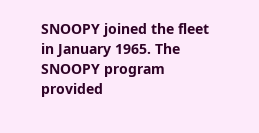SNOOPY joined the fleet in January 1965. The SNOOPY program provided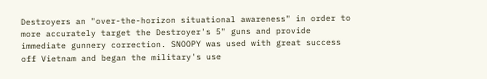Destroyers an "over-the-horizon situational awareness" in order to more accurately target the Destroyer's 5" guns and provide immediate gunnery correction. SNOOPY was used with great success off Vietnam and began the military's use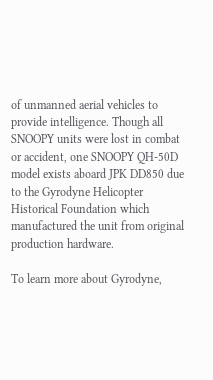of unmanned aerial vehicles to provide intelligence. Though all SNOOPY units were lost in combat or accident, one SNOOPY QH-50D model exists aboard JPK DD850 due to the Gyrodyne Helicopter Historical Foundation which manufactured the unit from original production hardware.

To learn more about Gyrodyne,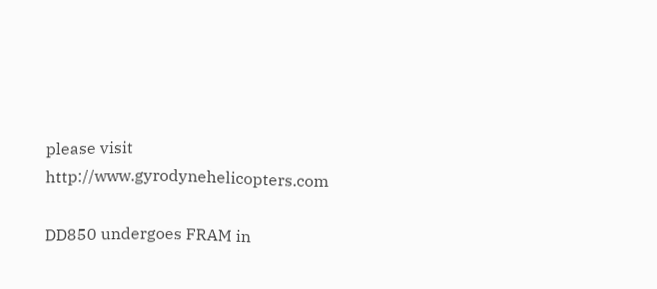please visit http://www.gyrodynehelicopters.com

DD850 undergoes FRAM in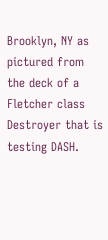Brooklyn, NY as pictured from the deck of a Fletcher class Destroyer that is testing DASH.